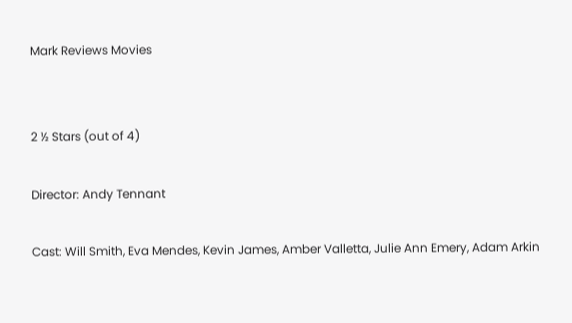Mark Reviews Movies


2 ½ Stars (out of 4)

Director: Andy Tennant

Cast: Will Smith, Eva Mendes, Kevin James, Amber Valletta, Julie Ann Emery, Adam Arkin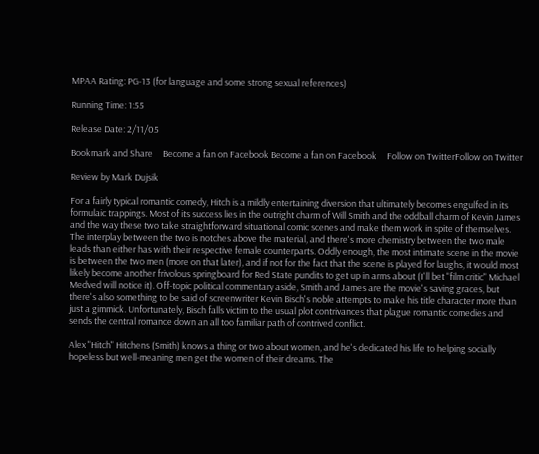MPAA Rating: PG-13 (for language and some strong sexual references)

Running Time: 1:55

Release Date: 2/11/05

Bookmark and Share     Become a fan on Facebook Become a fan on Facebook     Follow on TwitterFollow on Twitter

Review by Mark Dujsik

For a fairly typical romantic comedy, Hitch is a mildly entertaining diversion that ultimately becomes engulfed in its formulaic trappings. Most of its success lies in the outright charm of Will Smith and the oddball charm of Kevin James and the way these two take straightforward situational comic scenes and make them work in spite of themselves. The interplay between the two is notches above the material, and there's more chemistry between the two male leads than either has with their respective female counterparts. Oddly enough, the most intimate scene in the movie is between the two men (more on that later), and if not for the fact that the scene is played for laughs, it would most likely become another frivolous springboard for Red State pundits to get up in arms about (I'll bet "film critic" Michael Medved will notice it). Off-topic political commentary aside, Smith and James are the movie's saving graces, but there's also something to be said of screenwriter Kevin Bisch's noble attempts to make his title character more than just a gimmick. Unfortunately, Bisch falls victim to the usual plot contrivances that plague romantic comedies and sends the central romance down an all too familiar path of contrived conflict.

Alex "Hitch" Hitchens (Smith) knows a thing or two about women, and he's dedicated his life to helping socially hopeless but well-meaning men get the women of their dreams. The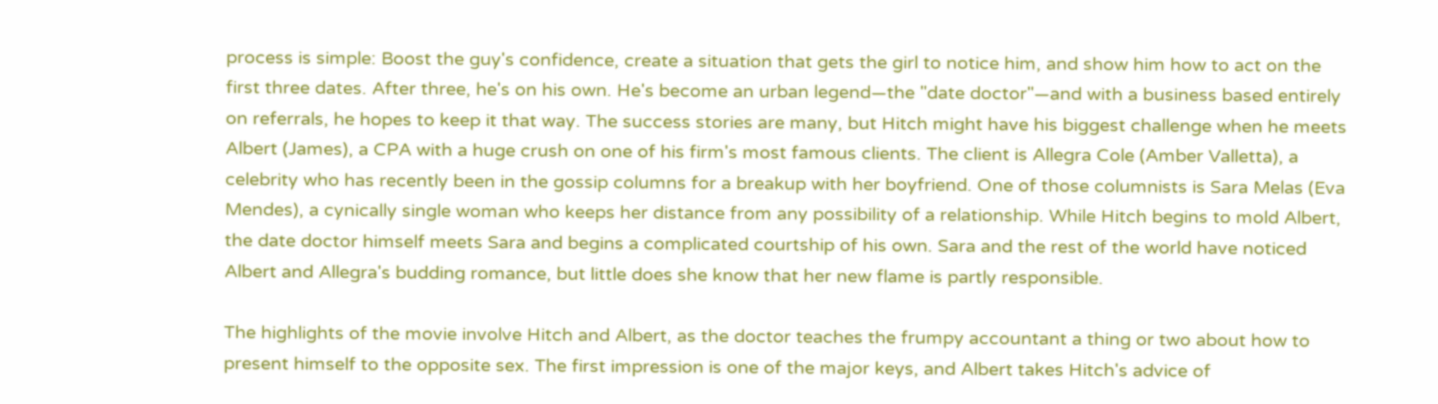process is simple: Boost the guy's confidence, create a situation that gets the girl to notice him, and show him how to act on the first three dates. After three, he's on his own. He's become an urban legend—the "date doctor"—and with a business based entirely on referrals, he hopes to keep it that way. The success stories are many, but Hitch might have his biggest challenge when he meets Albert (James), a CPA with a huge crush on one of his firm's most famous clients. The client is Allegra Cole (Amber Valletta), a celebrity who has recently been in the gossip columns for a breakup with her boyfriend. One of those columnists is Sara Melas (Eva Mendes), a cynically single woman who keeps her distance from any possibility of a relationship. While Hitch begins to mold Albert, the date doctor himself meets Sara and begins a complicated courtship of his own. Sara and the rest of the world have noticed Albert and Allegra's budding romance, but little does she know that her new flame is partly responsible.

The highlights of the movie involve Hitch and Albert, as the doctor teaches the frumpy accountant a thing or two about how to present himself to the opposite sex. The first impression is one of the major keys, and Albert takes Hitch's advice of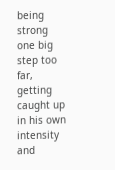being strong one big step too far, getting caught up in his own intensity and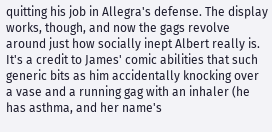quitting his job in Allegra's defense. The display works, though, and now the gags revolve around just how socially inept Albert really is. It's a credit to James' comic abilities that such generic bits as him accidentally knocking over a vase and a running gag with an inhaler (he has asthma, and her name's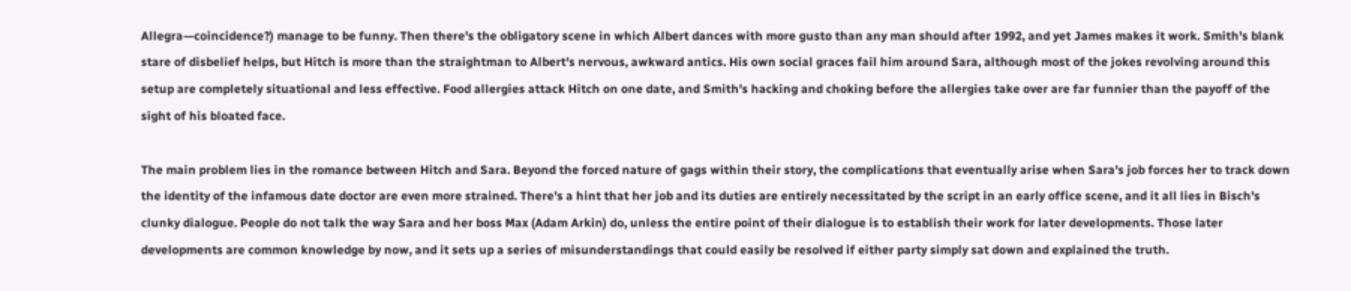Allegra—coincidence?) manage to be funny. Then there's the obligatory scene in which Albert dances with more gusto than any man should after 1992, and yet James makes it work. Smith's blank stare of disbelief helps, but Hitch is more than the straightman to Albert's nervous, awkward antics. His own social graces fail him around Sara, although most of the jokes revolving around this setup are completely situational and less effective. Food allergies attack Hitch on one date, and Smith's hacking and choking before the allergies take over are far funnier than the payoff of the sight of his bloated face.

The main problem lies in the romance between Hitch and Sara. Beyond the forced nature of gags within their story, the complications that eventually arise when Sara's job forces her to track down the identity of the infamous date doctor are even more strained. There's a hint that her job and its duties are entirely necessitated by the script in an early office scene, and it all lies in Bisch's clunky dialogue. People do not talk the way Sara and her boss Max (Adam Arkin) do, unless the entire point of their dialogue is to establish their work for later developments. Those later developments are common knowledge by now, and it sets up a series of misunderstandings that could easily be resolved if either party simply sat down and explained the truth.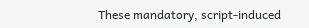These mandatory, script-induced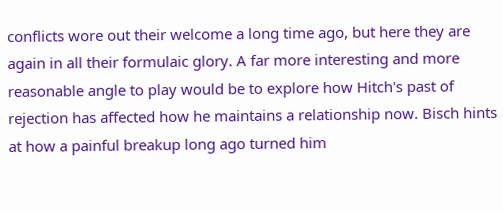conflicts wore out their welcome a long time ago, but here they are again in all their formulaic glory. A far more interesting and more reasonable angle to play would be to explore how Hitch's past of rejection has affected how he maintains a relationship now. Bisch hints at how a painful breakup long ago turned him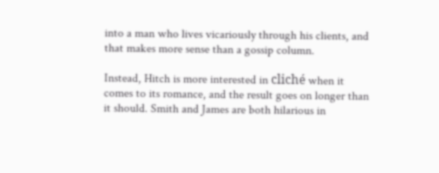into a man who lives vicariously through his clients, and that makes more sense than a gossip column.

Instead, Hitch is more interested in cliché when it comes to its romance, and the result goes on longer than it should. Smith and James are both hilarious in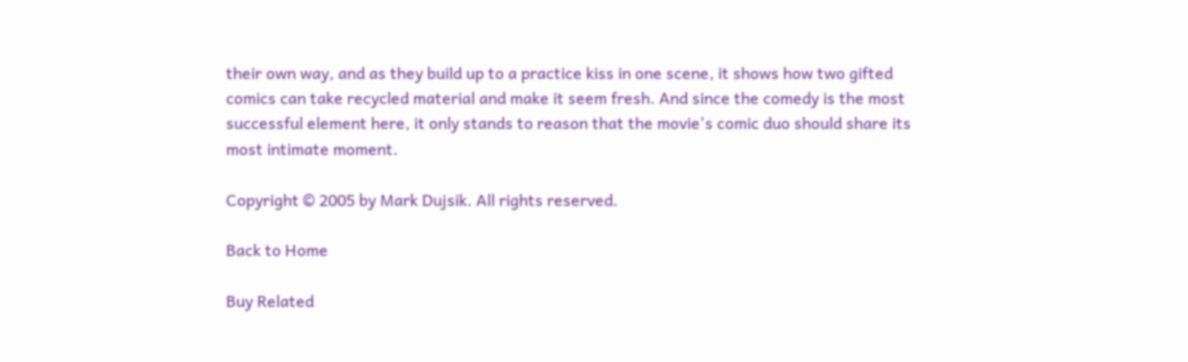their own way, and as they build up to a practice kiss in one scene, it shows how two gifted comics can take recycled material and make it seem fresh. And since the comedy is the most successful element here, it only stands to reason that the movie's comic duo should share its most intimate moment.

Copyright © 2005 by Mark Dujsik. All rights reserved.

Back to Home

Buy Related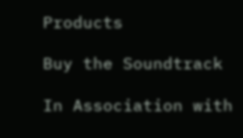Products

Buy the Soundtrack

In Association with